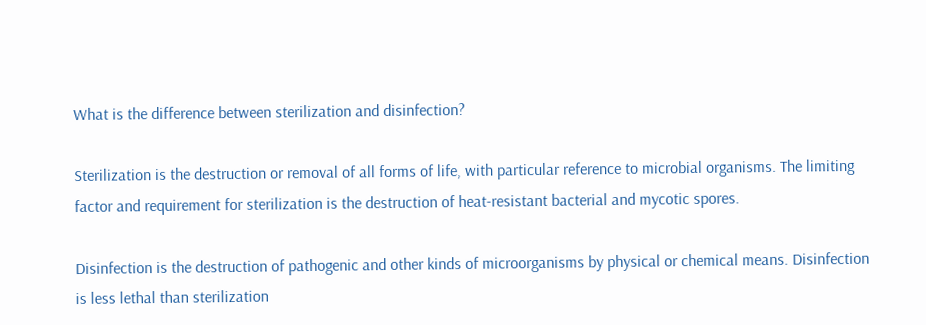What is the difference between sterilization and disinfection?

Sterilization is the destruction or removal of all forms of life, with particular reference to microbial organisms. The limiting factor and requirement for sterilization is the destruction of heat-resistant bacterial and mycotic spores.

Disinfection is the destruction of pathogenic and other kinds of microorganisms by physical or chemical means. Disinfection is less lethal than sterilization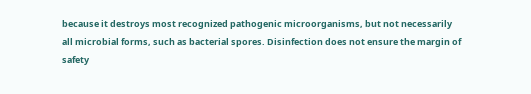because it destroys most recognized pathogenic microorganisms, but not necessarily all microbial forms, such as bacterial spores. Disinfection does not ensure the margin of safety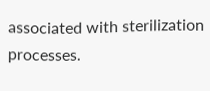associated with sterilization processes.